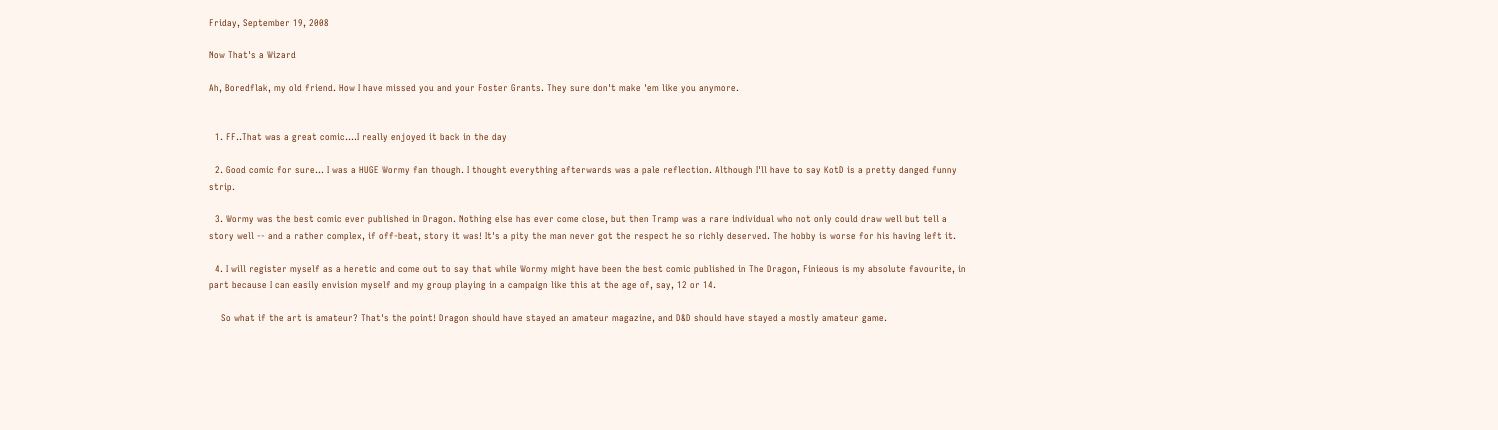Friday, September 19, 2008

Now That's a Wizard

Ah, Boredflak, my old friend. How I have missed you and your Foster Grants. They sure don't make 'em like you anymore.


  1. FF..That was a great comic....I really enjoyed it back in the day

  2. Good comic for sure... I was a HUGE Wormy fan though. I thought everything afterwards was a pale reflection. Although I'll have to say KotD is a pretty danged funny strip.

  3. Wormy was the best comic ever published in Dragon. Nothing else has ever come close, but then Tramp was a rare individual who not only could draw well but tell a story well -- and a rather complex, if off-beat, story it was! It's a pity the man never got the respect he so richly deserved. The hobby is worse for his having left it.

  4. I will register myself as a heretic and come out to say that while Wormy might have been the best comic published in The Dragon, Finieous is my absolute favourite, in part because I can easily envision myself and my group playing in a campaign like this at the age of, say, 12 or 14.

    So what if the art is amateur? That's the point! Dragon should have stayed an amateur magazine, and D&D should have stayed a mostly amateur game.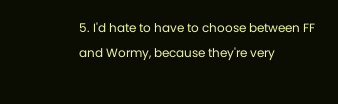5. I'd hate to have to choose between FF and Wormy, because they're very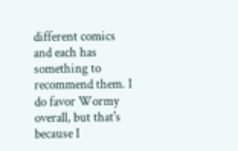different comics and each has something to recommend them. I do favor Wormy overall, but that's because I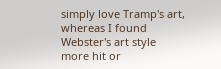simply love Tramp's art, whereas I found Webster's art style more hit or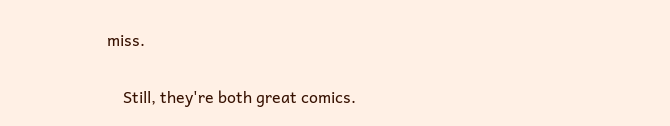miss.

    Still, they're both great comics.